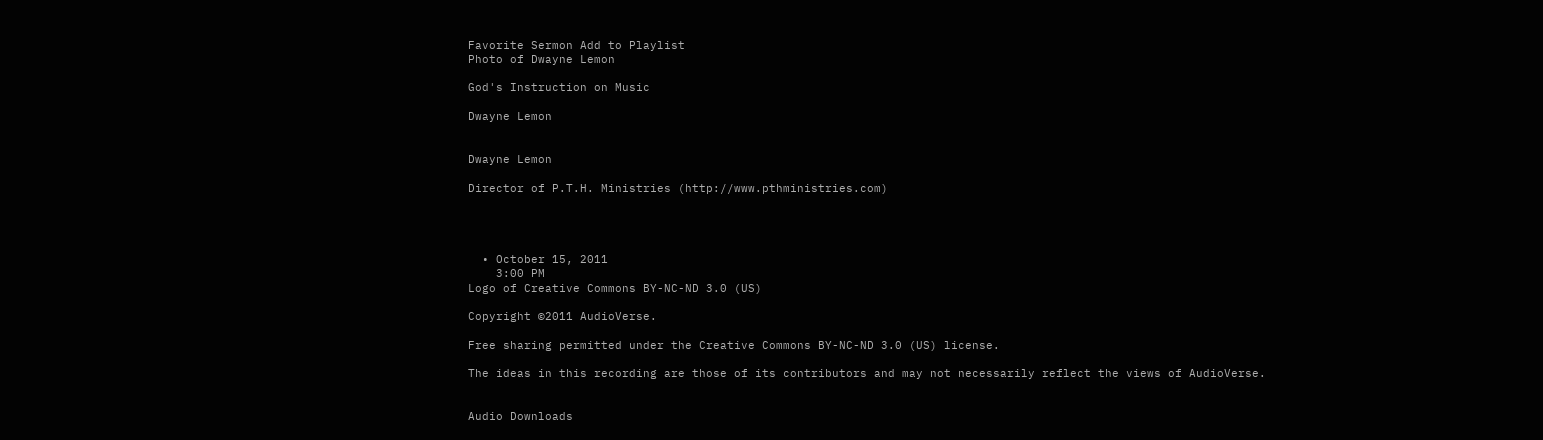Favorite Sermon Add to Playlist
Photo of Dwayne Lemon

God's Instruction on Music

Dwayne Lemon


Dwayne Lemon

Director of P.T.H. Ministries (http://www.pthministries.com)




  • October 15, 2011
    3:00 PM
Logo of Creative Commons BY-NC-ND 3.0 (US)

Copyright ©2011 AudioVerse.

Free sharing permitted under the Creative Commons BY-NC-ND 3.0 (US) license.

The ideas in this recording are those of its contributors and may not necessarily reflect the views of AudioVerse.


Audio Downloads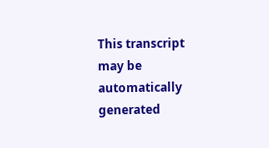This transcript may be automatically generated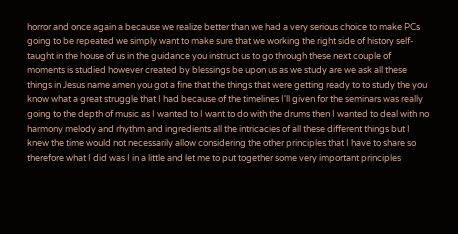horror and once again a because we realize better than we had a very serious choice to make PCs going to be repeated we simply want to make sure that we working the right side of history self-taught in the house of us in the guidance you instruct us to go through these next couple of moments is studied however created by blessings be upon us as we study are we ask all these things in Jesus name amen you got a fine that the things that were getting ready to to study the you know what a great struggle that I had because of the timelines I'll given for the seminars was really going to the depth of music as I wanted to I want to do with the drums then I wanted to deal with no harmony melody and rhythm and ingredients all the intricacies of all these different things but I knew the time would not necessarily allow considering the other principles that I have to share so therefore what I did was I in a little and let me to put together some very important principles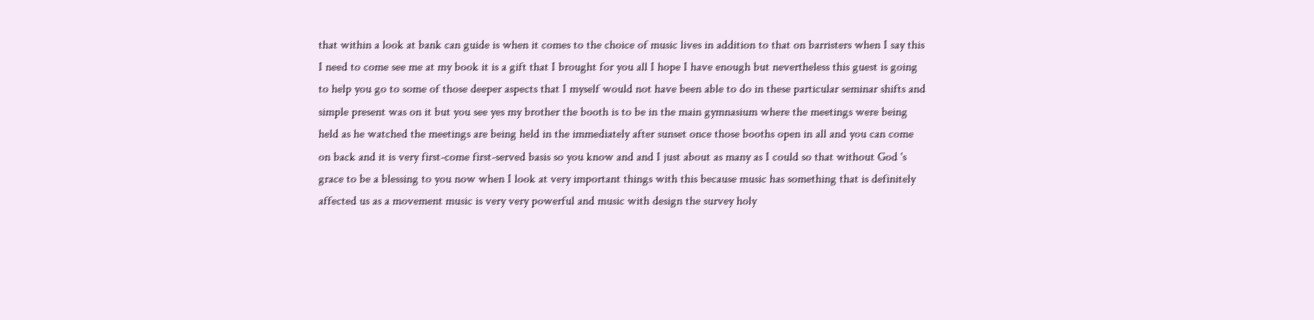that within a look at bank can guide is when it comes to the choice of music lives in addition to that on barristers when I say this I need to come see me at my book it is a gift that I brought for you all I hope I have enough but nevertheless this guest is going to help you go to some of those deeper aspects that I myself would not have been able to do in these particular seminar shifts and simple present was on it but you see yes my brother the booth is to be in the main gymnasium where the meetings were being held as he watched the meetings are being held in the immediately after sunset once those booths open in all and you can come on back and it is very first-come first-served basis so you know and and I just about as many as I could so that without God 's grace to be a blessing to you now when I look at very important things with this because music has something that is definitely affected us as a movement music is very very powerful and music with design the survey holy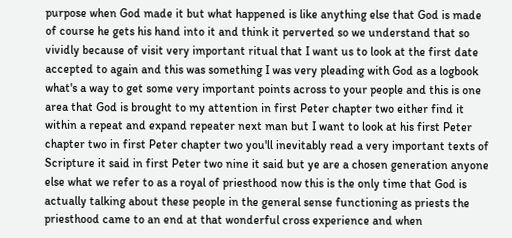purpose when God made it but what happened is like anything else that God is made of course he gets his hand into it and think it perverted so we understand that so vividly because of visit very important ritual that I want us to look at the first date accepted to again and this was something I was very pleading with God as a logbook what's a way to get some very important points across to your people and this is one area that God is brought to my attention in first Peter chapter two either find it within a repeat and expand repeater next man but I want to look at his first Peter chapter two in first Peter chapter two you'll inevitably read a very important texts of Scripture it said in first Peter two nine it said but ye are a chosen generation anyone else what we refer to as a royal of priesthood now this is the only time that God is actually talking about these people in the general sense functioning as priests the priesthood came to an end at that wonderful cross experience and when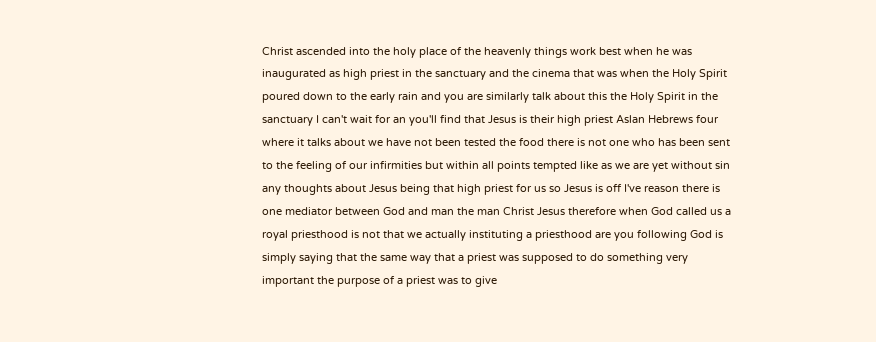Christ ascended into the holy place of the heavenly things work best when he was inaugurated as high priest in the sanctuary and the cinema that was when the Holy Spirit poured down to the early rain and you are similarly talk about this the Holy Spirit in the sanctuary I can't wait for an you'll find that Jesus is their high priest Aslan Hebrews four where it talks about we have not been tested the food there is not one who has been sent to the feeling of our infirmities but within all points tempted like as we are yet without sin any thoughts about Jesus being that high priest for us so Jesus is off I've reason there is one mediator between God and man the man Christ Jesus therefore when God called us a royal priesthood is not that we actually instituting a priesthood are you following God is simply saying that the same way that a priest was supposed to do something very important the purpose of a priest was to give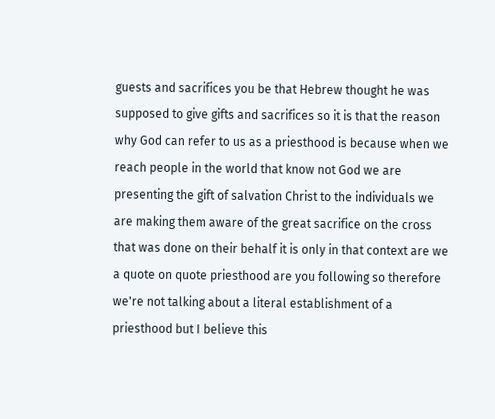guests and sacrifices you be that Hebrew thought he was supposed to give gifts and sacrifices so it is that the reason why God can refer to us as a priesthood is because when we reach people in the world that know not God we are presenting the gift of salvation Christ to the individuals we are making them aware of the great sacrifice on the cross that was done on their behalf it is only in that context are we a quote on quote priesthood are you following so therefore we're not talking about a literal establishment of a priesthood but I believe this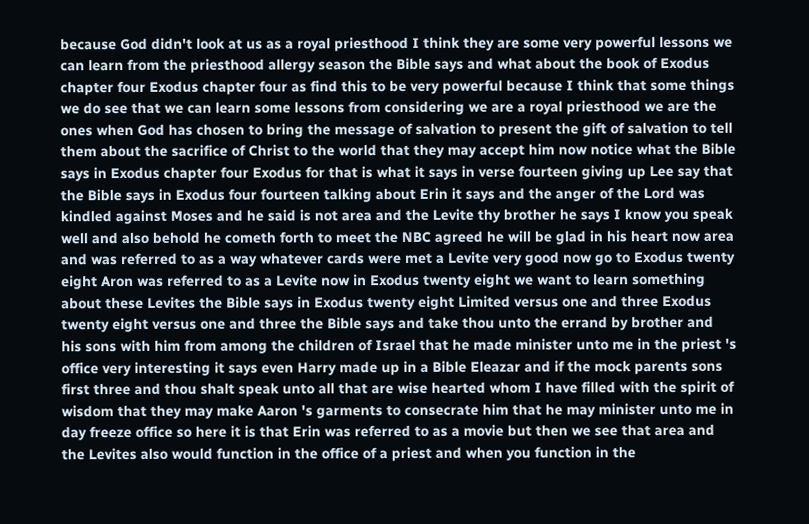because God didn't look at us as a royal priesthood I think they are some very powerful lessons we can learn from the priesthood allergy season the Bible says and what about the book of Exodus chapter four Exodus chapter four as find this to be very powerful because I think that some things we do see that we can learn some lessons from considering we are a royal priesthood we are the ones when God has chosen to bring the message of salvation to present the gift of salvation to tell them about the sacrifice of Christ to the world that they may accept him now notice what the Bible says in Exodus chapter four Exodus for that is what it says in verse fourteen giving up Lee say that the Bible says in Exodus four fourteen talking about Erin it says and the anger of the Lord was kindled against Moses and he said is not area and the Levite thy brother he says I know you speak well and also behold he cometh forth to meet the NBC agreed he will be glad in his heart now area and was referred to as a way whatever cards were met a Levite very good now go to Exodus twenty eight Aron was referred to as a Levite now in Exodus twenty eight we want to learn something about these Levites the Bible says in Exodus twenty eight Limited versus one and three Exodus twenty eight versus one and three the Bible says and take thou unto the errand by brother and his sons with him from among the children of Israel that he made minister unto me in the priest 's office very interesting it says even Harry made up in a Bible Eleazar and if the mock parents sons first three and thou shalt speak unto all that are wise hearted whom I have filled with the spirit of wisdom that they may make Aaron 's garments to consecrate him that he may minister unto me in day freeze office so here it is that Erin was referred to as a movie but then we see that area and the Levites also would function in the office of a priest and when you function in the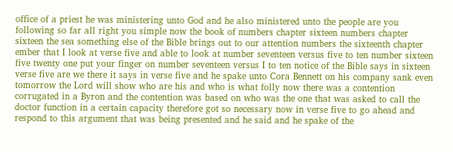office of a priest he was ministering unto God and he also ministered unto the people are you following so far all right you simple now the book of numbers chapter sixteen numbers chapter sixteen the sea something else of the Bible brings out to our attention numbers the sixteenth chapter ember that I look at verse five and able to look at number seventeen versus five to ten number sixteen five twenty one put your finger on number seventeen versus I to ten notice of the Bible says in sixteen verse five are we there it says in verse five and he spake unto Cora Bennett on his company sank even tomorrow the Lord will show who are his and who is what folly now there was a contention corrugated in a Byron and the contention was based on who was the one that was asked to call the doctor function in a certain capacity therefore got so necessary now in verse five to go ahead and respond to this argument that was being presented and he said and he spake of the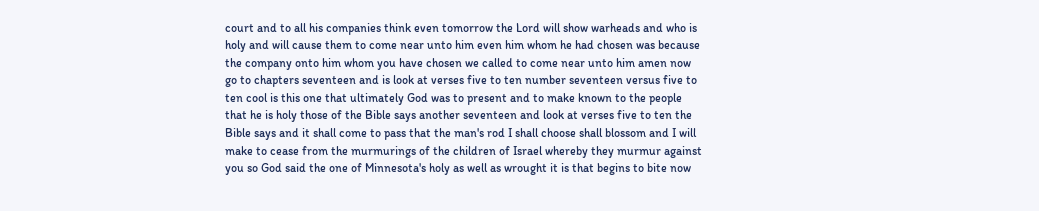court and to all his companies think even tomorrow the Lord will show warheads and who is holy and will cause them to come near unto him even him whom he had chosen was because the company onto him whom you have chosen we called to come near unto him amen now go to chapters seventeen and is look at verses five to ten number seventeen versus five to ten cool is this one that ultimately God was to present and to make known to the people that he is holy those of the Bible says another seventeen and look at verses five to ten the Bible says and it shall come to pass that the man's rod I shall choose shall blossom and I will make to cease from the murmurings of the children of Israel whereby they murmur against you so God said the one of Minnesota's holy as well as wrought it is that begins to bite now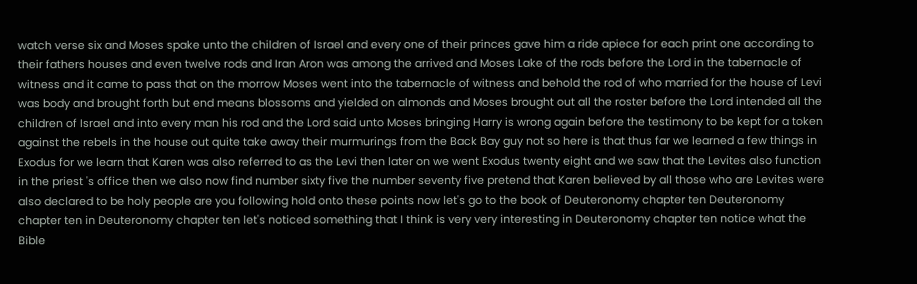watch verse six and Moses spake unto the children of Israel and every one of their princes gave him a ride apiece for each print one according to their fathers houses and even twelve rods and Iran Aron was among the arrived and Moses Lake of the rods before the Lord in the tabernacle of witness and it came to pass that on the morrow Moses went into the tabernacle of witness and behold the rod of who married for the house of Levi was body and brought forth but end means blossoms and yielded on almonds and Moses brought out all the roster before the Lord intended all the children of Israel and into every man his rod and the Lord said unto Moses bringing Harry is wrong again before the testimony to be kept for a token against the rebels in the house out quite take away their murmurings from the Back Bay guy not so here is that thus far we learned a few things in Exodus for we learn that Karen was also referred to as the Levi then later on we went Exodus twenty eight and we saw that the Levites also function in the priest 's office then we also now find number sixty five the number seventy five pretend that Karen believed by all those who are Levites were also declared to be holy people are you following hold onto these points now let's go to the book of Deuteronomy chapter ten Deuteronomy chapter ten in Deuteronomy chapter ten let's noticed something that I think is very very interesting in Deuteronomy chapter ten notice what the Bible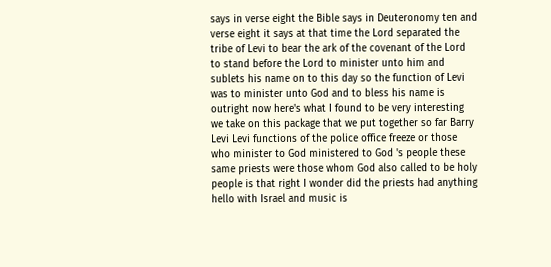says in verse eight the Bible says in Deuteronomy ten and verse eight it says at that time the Lord separated the tribe of Levi to bear the ark of the covenant of the Lord to stand before the Lord to minister unto him and sublets his name on to this day so the function of Levi was to minister unto God and to bless his name is outright now here's what I found to be very interesting we take on this package that we put together so far Barry Levi Levi functions of the police office freeze or those who minister to God ministered to God 's people these same priests were those whom God also called to be holy people is that right I wonder did the priests had anything hello with Israel and music is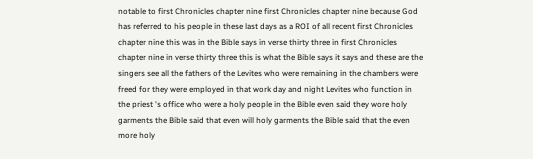notable to first Chronicles chapter nine first Chronicles chapter nine because God has referred to his people in these last days as a ROI of all recent first Chronicles chapter nine this was in the Bible says in verse thirty three in first Chronicles chapter nine in verse thirty three this is what the Bible says it says and these are the singers see all the fathers of the Levites who were remaining in the chambers were freed for they were employed in that work day and night Levites who function in the priest 's office who were a holy people in the Bible even said they wore holy garments the Bible said that even will holy garments the Bible said that the even more holy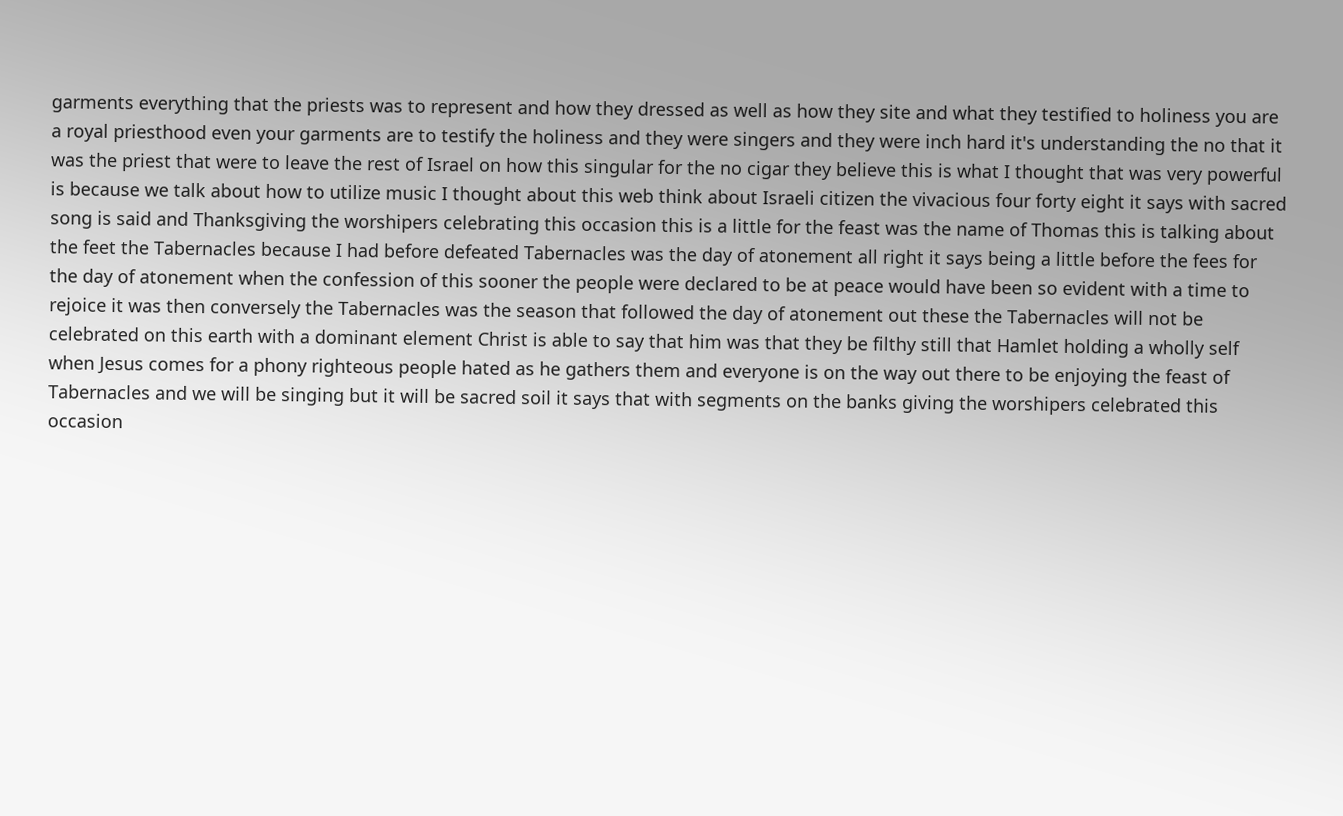garments everything that the priests was to represent and how they dressed as well as how they site and what they testified to holiness you are a royal priesthood even your garments are to testify the holiness and they were singers and they were inch hard it's understanding the no that it was the priest that were to leave the rest of Israel on how this singular for the no cigar they believe this is what I thought that was very powerful is because we talk about how to utilize music I thought about this web think about Israeli citizen the vivacious four forty eight it says with sacred song is said and Thanksgiving the worshipers celebrating this occasion this is a little for the feast was the name of Thomas this is talking about the feet the Tabernacles because I had before defeated Tabernacles was the day of atonement all right it says being a little before the fees for the day of atonement when the confession of this sooner the people were declared to be at peace would have been so evident with a time to rejoice it was then conversely the Tabernacles was the season that followed the day of atonement out these the Tabernacles will not be celebrated on this earth with a dominant element Christ is able to say that him was that they be filthy still that Hamlet holding a wholly self when Jesus comes for a phony righteous people hated as he gathers them and everyone is on the way out there to be enjoying the feast of Tabernacles and we will be singing but it will be sacred soil it says that with segments on the banks giving the worshipers celebrated this occasion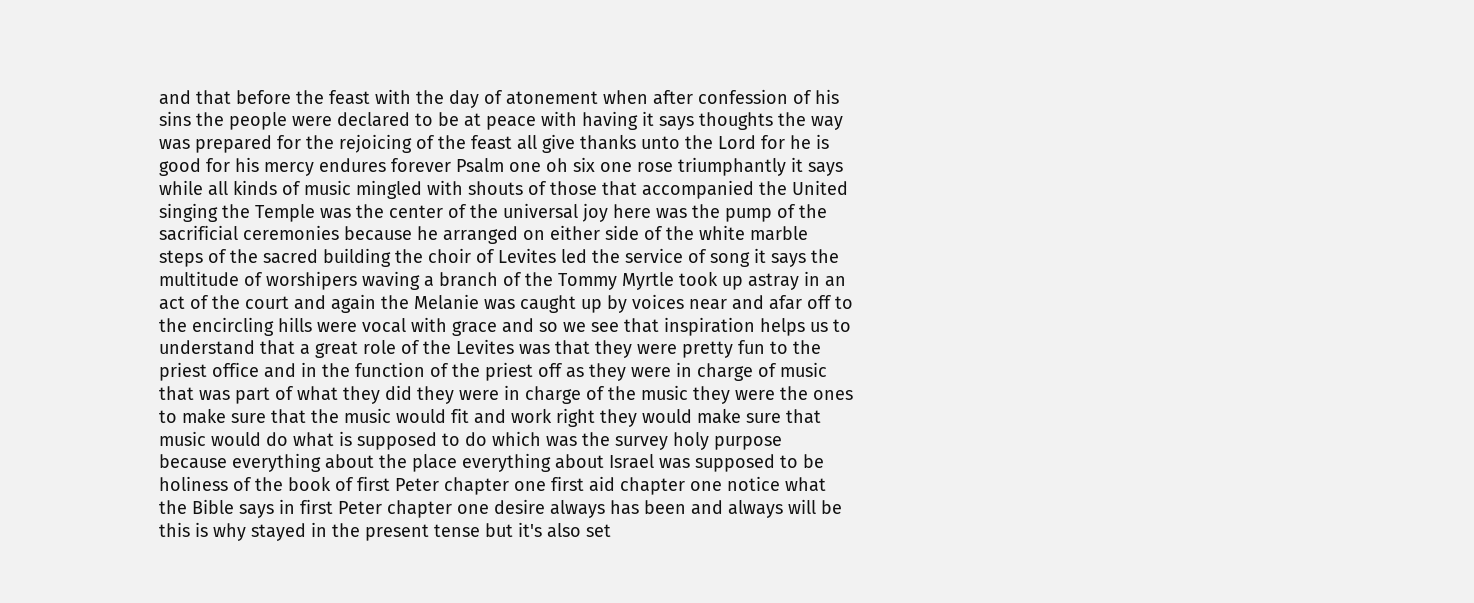and that before the feast with the day of atonement when after confession of his sins the people were declared to be at peace with having it says thoughts the way was prepared for the rejoicing of the feast all give thanks unto the Lord for he is good for his mercy endures forever Psalm one oh six one rose triumphantly it says while all kinds of music mingled with shouts of those that accompanied the United singing the Temple was the center of the universal joy here was the pump of the sacrificial ceremonies because he arranged on either side of the white marble steps of the sacred building the choir of Levites led the service of song it says the multitude of worshipers waving a branch of the Tommy Myrtle took up astray in an act of the court and again the Melanie was caught up by voices near and afar off to the encircling hills were vocal with grace and so we see that inspiration helps us to understand that a great role of the Levites was that they were pretty fun to the priest office and in the function of the priest off as they were in charge of music that was part of what they did they were in charge of the music they were the ones to make sure that the music would fit and work right they would make sure that music would do what is supposed to do which was the survey holy purpose because everything about the place everything about Israel was supposed to be holiness of the book of first Peter chapter one first aid chapter one notice what the Bible says in first Peter chapter one desire always has been and always will be this is why stayed in the present tense but it's also set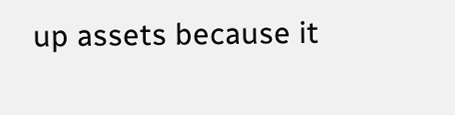up assets because it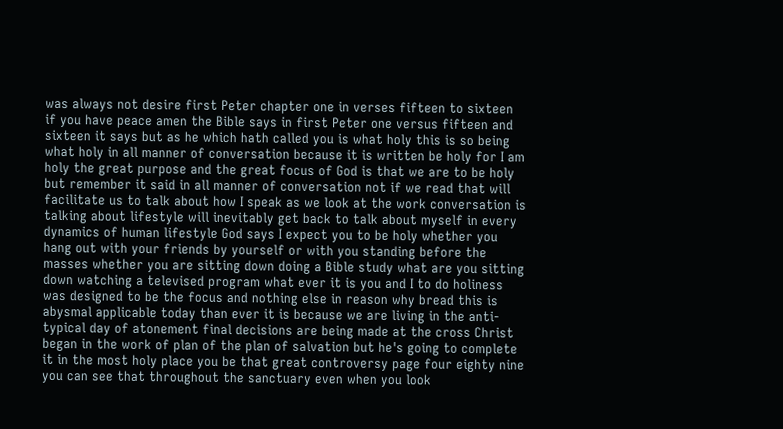was always not desire first Peter chapter one in verses fifteen to sixteen if you have peace amen the Bible says in first Peter one versus fifteen and sixteen it says but as he which hath called you is what holy this is so being what holy in all manner of conversation because it is written be holy for I am holy the great purpose and the great focus of God is that we are to be holy but remember it said in all manner of conversation not if we read that will facilitate us to talk about how I speak as we look at the work conversation is talking about lifestyle will inevitably get back to talk about myself in every dynamics of human lifestyle God says I expect you to be holy whether you hang out with your friends by yourself or with you standing before the masses whether you are sitting down doing a Bible study what are you sitting down watching a televised program what ever it is you and I to do holiness was designed to be the focus and nothing else in reason why bread this is abysmal applicable today than ever it is because we are living in the anti- typical day of atonement final decisions are being made at the cross Christ began in the work of plan of the plan of salvation but he's going to complete it in the most holy place you be that great controversy page four eighty nine you can see that throughout the sanctuary even when you look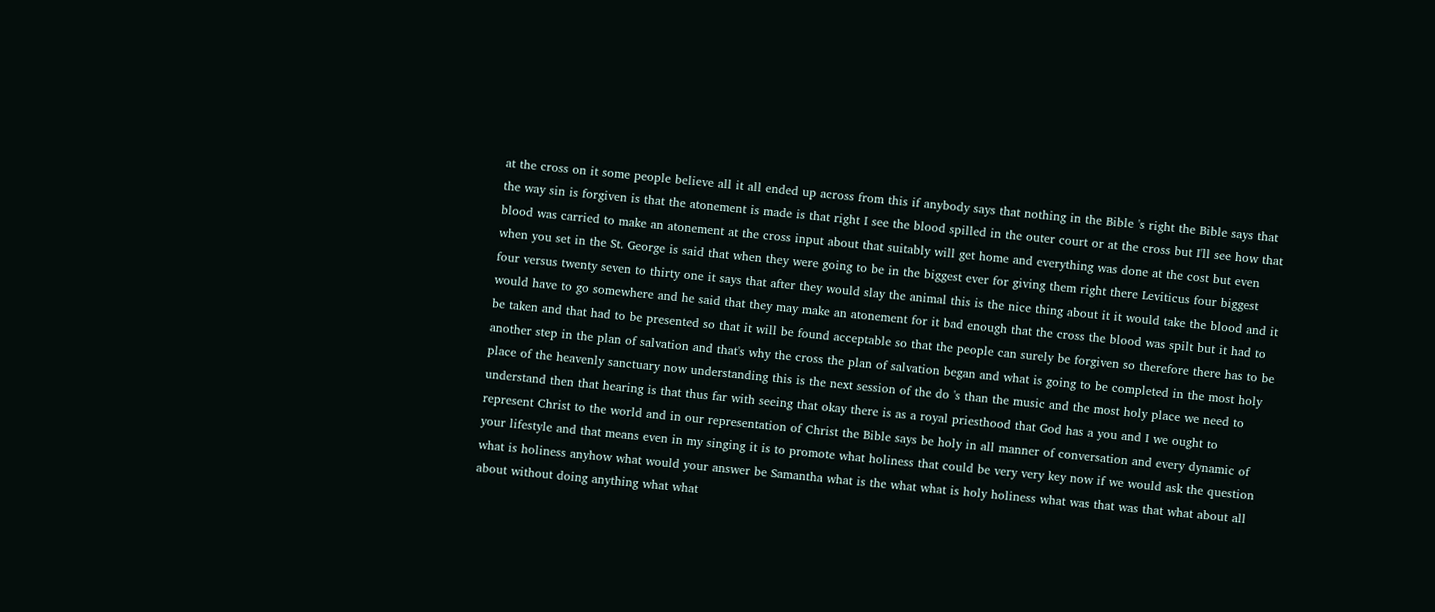at the cross on it some people believe all it all ended up across from this if anybody says that nothing in the Bible 's right the Bible says that the way sin is forgiven is that the atonement is made is that right I see the blood spilled in the outer court or at the cross but I'll see how that blood was carried to make an atonement at the cross input about that suitably will get home and everything was done at the cost but even when you set in the St. George is said that when they were going to be in the biggest ever for giving them right there Leviticus four biggest four versus twenty seven to thirty one it says that after they would slay the animal this is the nice thing about it it would take the blood and it would have to go somewhere and he said that they may make an atonement for it bad enough that the cross the blood was spilt but it had to be taken and that had to be presented so that it will be found acceptable so that the people can surely be forgiven so therefore there has to be another step in the plan of salvation and that's why the cross the plan of salvation began and what is going to be completed in the most holy place of the heavenly sanctuary now understanding this is the next session of the do 's than the music and the most holy place we need to understand then that hearing is that thus far with seeing that okay there is as a royal priesthood that God has a you and I we ought to represent Christ to the world and in our representation of Christ the Bible says be holy in all manner of conversation and every dynamic of your lifestyle and that means even in my singing it is to promote what holiness that could be very very key now if we would ask the question what is holiness anyhow what would your answer be Samantha what is the what what is holy holiness what was that was that what about all about without doing anything what what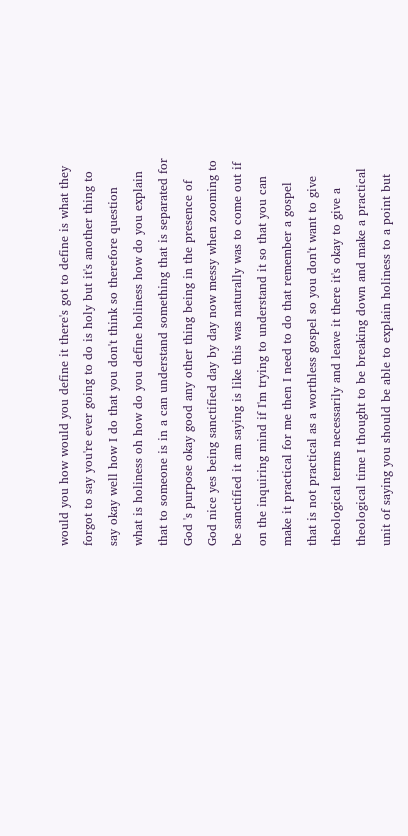would you how would you define it there's got to define is what they forgot to say you're ever going to do is holy but it's another thing to say okay well how I do that you don't think so therefore question what is holiness oh how do you define holiness how do you explain that to someone is in a can understand something that is separated for God 's purpose okay good any other thing being in the presence of God nice yes being sanctified day by day now messy when zooming to be sanctified it am saying is like this was naturally was to come out if on the inquiring mind if I'm trying to understand it so that you can make it practical for me then I need to do that remember a gospel that is not practical as a worthless gospel so you don't want to give theological terms necessarily and leave it there it's okay to give a theological time I thought to be breaking down and make a practical unit of saying you should be able to explain holiness to a point but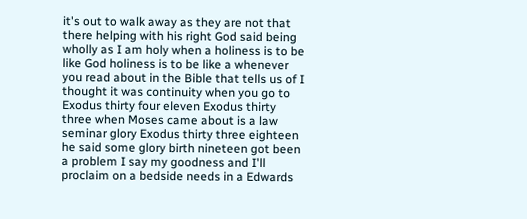it's out to walk away as they are not that there helping with his right God said being wholly as I am holy when a holiness is to be like God holiness is to be like a whenever you read about in the Bible that tells us of I thought it was continuity when you go to Exodus thirty four eleven Exodus thirty three when Moses came about is a law seminar glory Exodus thirty three eighteen he said some glory birth nineteen got been a problem I say my goodness and I'll proclaim on a bedside needs in a Edwards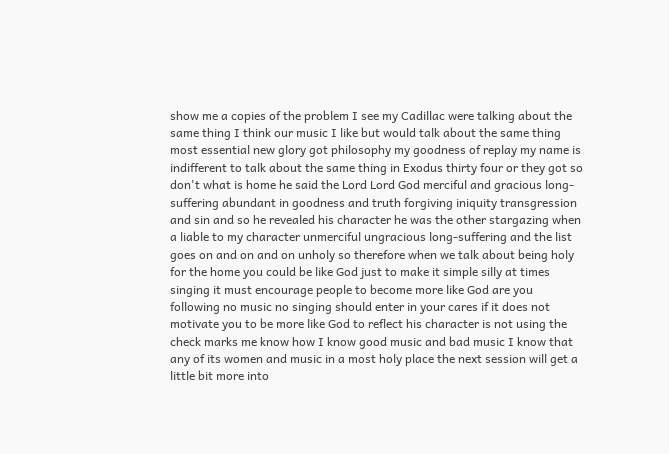show me a copies of the problem I see my Cadillac were talking about the same thing I think our music I like but would talk about the same thing most essential new glory got philosophy my goodness of replay my name is indifferent to talk about the same thing in Exodus thirty four or they got so don't what is home he said the Lord Lord God merciful and gracious long-suffering abundant in goodness and truth forgiving iniquity transgression and sin and so he revealed his character he was the other stargazing when a liable to my character unmerciful ungracious long-suffering and the list goes on and on and on unholy so therefore when we talk about being holy for the home you could be like God just to make it simple silly at times singing it must encourage people to become more like God are you following no music no singing should enter in your cares if it does not motivate you to be more like God to reflect his character is not using the check marks me know how I know good music and bad music I know that any of its women and music in a most holy place the next session will get a little bit more into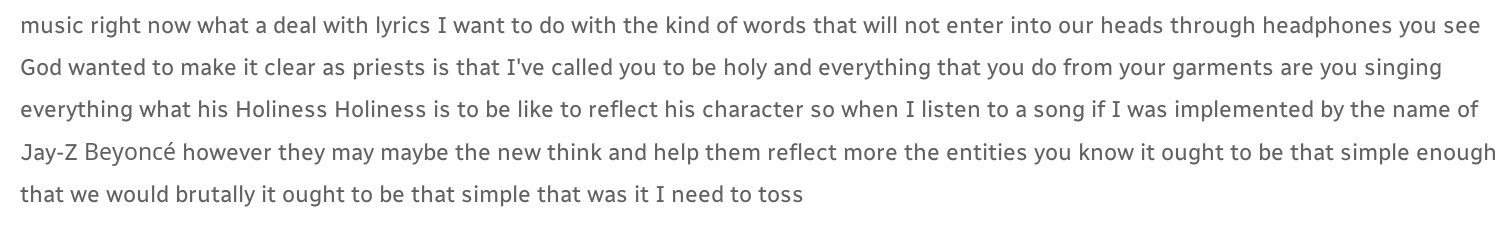music right now what a deal with lyrics I want to do with the kind of words that will not enter into our heads through headphones you see God wanted to make it clear as priests is that I've called you to be holy and everything that you do from your garments are you singing everything what his Holiness Holiness is to be like to reflect his character so when I listen to a song if I was implemented by the name of Jay-Z Beyoncé however they may maybe the new think and help them reflect more the entities you know it ought to be that simple enough that we would brutally it ought to be that simple that was it I need to toss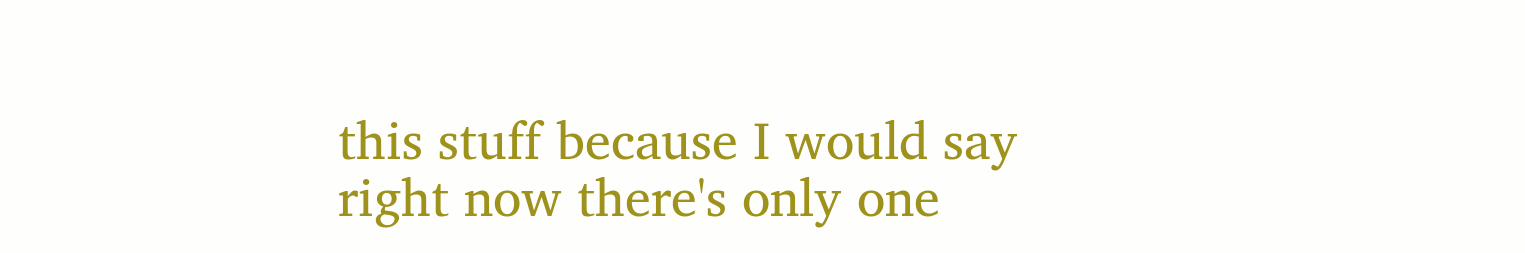this stuff because I would say right now there's only one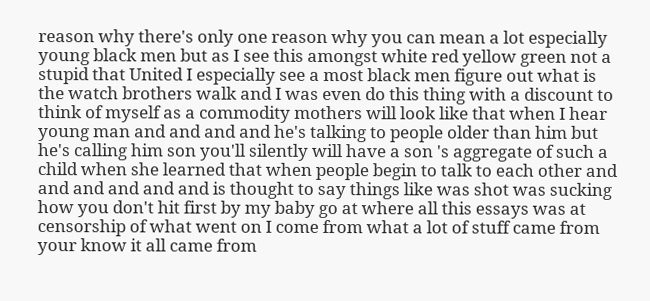reason why there's only one reason why you can mean a lot especially young black men but as I see this amongst white red yellow green not a stupid that United I especially see a most black men figure out what is the watch brothers walk and I was even do this thing with a discount to think of myself as a commodity mothers will look like that when I hear young man and and and and he's talking to people older than him but he's calling him son you'll silently will have a son 's aggregate of such a child when she learned that when people begin to talk to each other and and and and and and is thought to say things like was shot was sucking how you don't hit first by my baby go at where all this essays was at censorship of what went on I come from what a lot of stuff came from your know it all came from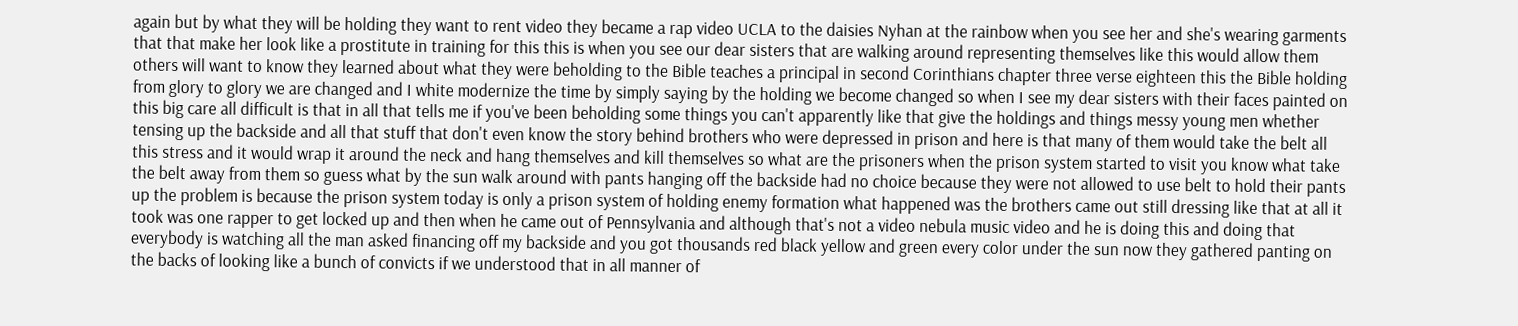again but by what they will be holding they want to rent video they became a rap video UCLA to the daisies Nyhan at the rainbow when you see her and she's wearing garments that that make her look like a prostitute in training for this this is when you see our dear sisters that are walking around representing themselves like this would allow them others will want to know they learned about what they were beholding to the Bible teaches a principal in second Corinthians chapter three verse eighteen this the Bible holding from glory to glory we are changed and I white modernize the time by simply saying by the holding we become changed so when I see my dear sisters with their faces painted on this big care all difficult is that in all that tells me if you've been beholding some things you can't apparently like that give the holdings and things messy young men whether tensing up the backside and all that stuff that don't even know the story behind brothers who were depressed in prison and here is that many of them would take the belt all this stress and it would wrap it around the neck and hang themselves and kill themselves so what are the prisoners when the prison system started to visit you know what take the belt away from them so guess what by the sun walk around with pants hanging off the backside had no choice because they were not allowed to use belt to hold their pants up the problem is because the prison system today is only a prison system of holding enemy formation what happened was the brothers came out still dressing like that at all it took was one rapper to get locked up and then when he came out of Pennsylvania and although that's not a video nebula music video and he is doing this and doing that everybody is watching all the man asked financing off my backside and you got thousands red black yellow and green every color under the sun now they gathered panting on the backs of looking like a bunch of convicts if we understood that in all manner of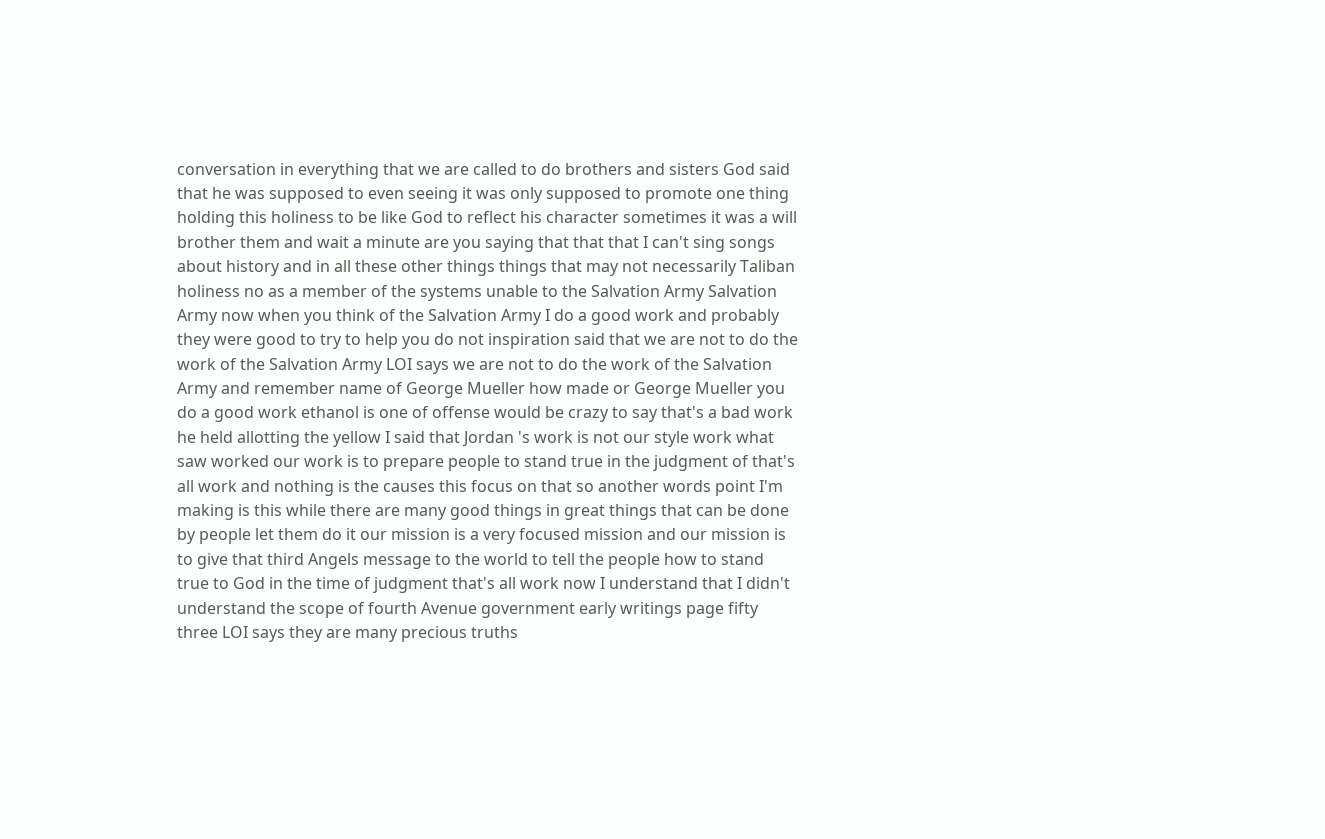conversation in everything that we are called to do brothers and sisters God said that he was supposed to even seeing it was only supposed to promote one thing holding this holiness to be like God to reflect his character sometimes it was a will brother them and wait a minute are you saying that that that I can't sing songs about history and in all these other things things that may not necessarily Taliban holiness no as a member of the systems unable to the Salvation Army Salvation Army now when you think of the Salvation Army I do a good work and probably they were good to try to help you do not inspiration said that we are not to do the work of the Salvation Army LOI says we are not to do the work of the Salvation Army and remember name of George Mueller how made or George Mueller you do a good work ethanol is one of offense would be crazy to say that's a bad work he held allotting the yellow I said that Jordan 's work is not our style work what saw worked our work is to prepare people to stand true in the judgment of that's all work and nothing is the causes this focus on that so another words point I'm making is this while there are many good things in great things that can be done by people let them do it our mission is a very focused mission and our mission is to give that third Angels message to the world to tell the people how to stand true to God in the time of judgment that's all work now I understand that I didn't understand the scope of fourth Avenue government early writings page fifty three LOI says they are many precious truths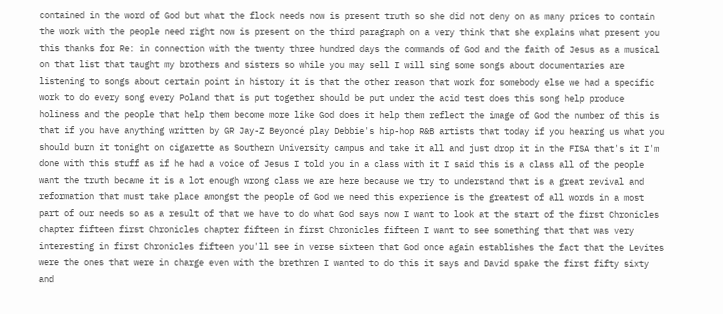contained in the word of God but what the flock needs now is present truth so she did not deny on as many prices to contain the work with the people need right now is present on the third paragraph on a very think that she explains what present you this thanks for Re: in connection with the twenty three hundred days the commands of God and the faith of Jesus as a musical on that list that taught my brothers and sisters so while you may sell I will sing some songs about documentaries are listening to songs about certain point in history it is that the other reason that work for somebody else we had a specific work to do every song every Poland that is put together should be put under the acid test does this song help produce holiness and the people that help them become more like God does it help them reflect the image of God the number of this is that if you have anything written by GR Jay-Z Beyoncé play Debbie's hip-hop R&B artists that today if you hearing us what you should burn it tonight on cigarette as Southern University campus and take it all and just drop it in the FISA that's it I'm done with this stuff as if he had a voice of Jesus I told you in a class with it I said this is a class all of the people want the truth became it is a lot enough wrong class we are here because we try to understand that is a great revival and reformation that must take place amongst the people of God we need this experience is the greatest of all words in a most part of our needs so as a result of that we have to do what God says now I want to look at the start of the first Chronicles chapter fifteen first Chronicles chapter fifteen in first Chronicles fifteen I want to see something that that was very interesting in first Chronicles fifteen you'll see in verse sixteen that God once again establishes the fact that the Levites were the ones that were in charge even with the brethren I wanted to do this it says and David spake the first fifty sixty and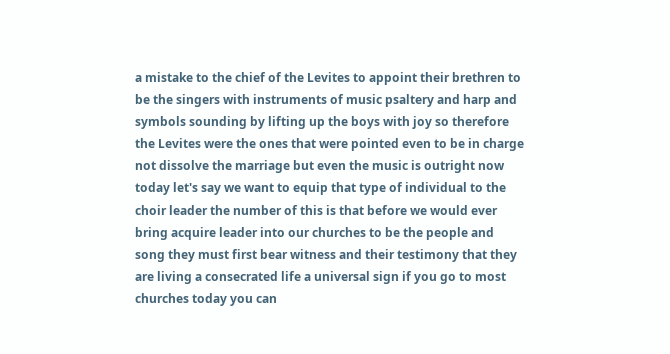a mistake to the chief of the Levites to appoint their brethren to be the singers with instruments of music psaltery and harp and symbols sounding by lifting up the boys with joy so therefore the Levites were the ones that were pointed even to be in charge not dissolve the marriage but even the music is outright now today let's say we want to equip that type of individual to the choir leader the number of this is that before we would ever bring acquire leader into our churches to be the people and song they must first bear witness and their testimony that they are living a consecrated life a universal sign if you go to most churches today you can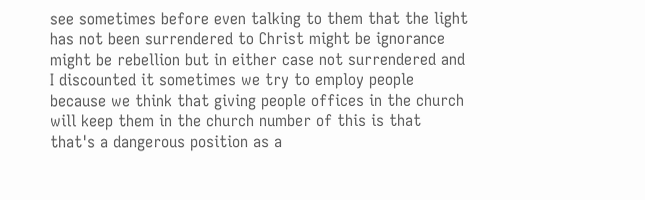see sometimes before even talking to them that the light has not been surrendered to Christ might be ignorance might be rebellion but in either case not surrendered and I discounted it sometimes we try to employ people because we think that giving people offices in the church will keep them in the church number of this is that that's a dangerous position as a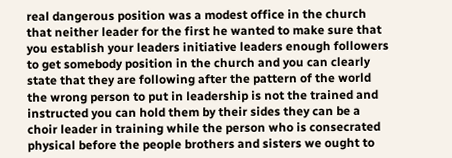real dangerous position was a modest office in the church that neither leader for the first he wanted to make sure that you establish your leaders initiative leaders enough followers to get somebody position in the church and you can clearly state that they are following after the pattern of the world the wrong person to put in leadership is not the trained and instructed you can hold them by their sides they can be a choir leader in training while the person who is consecrated physical before the people brothers and sisters we ought to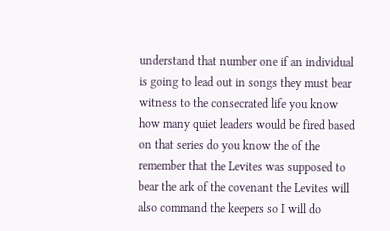understand that number one if an individual is going to lead out in songs they must bear witness to the consecrated life you know how many quiet leaders would be fired based on that series do you know the of the remember that the Levites was supposed to bear the ark of the covenant the Levites will also command the keepers so I will do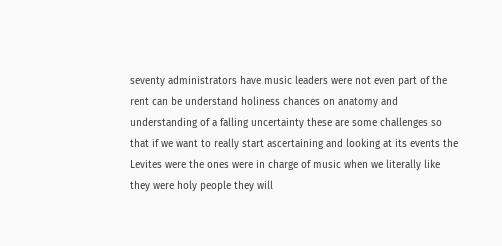seventy administrators have music leaders were not even part of the rent can be understand holiness chances on anatomy and understanding of a falling uncertainty these are some challenges so that if we want to really start ascertaining and looking at its events the Levites were the ones were in charge of music when we literally like they were holy people they will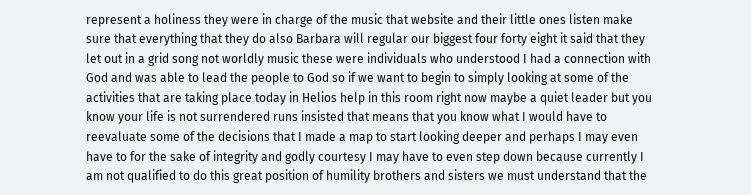represent a holiness they were in charge of the music that website and their little ones listen make sure that everything that they do also Barbara will regular our biggest four forty eight it said that they let out in a grid song not worldly music these were individuals who understood I had a connection with God and was able to lead the people to God so if we want to begin to simply looking at some of the activities that are taking place today in Helios help in this room right now maybe a quiet leader but you know your life is not surrendered runs insisted that means that you know what I would have to reevaluate some of the decisions that I made a map to start looking deeper and perhaps I may even have to for the sake of integrity and godly courtesy I may have to even step down because currently I am not qualified to do this great position of humility brothers and sisters we must understand that the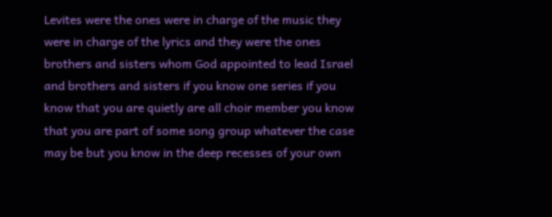Levites were the ones were in charge of the music they were in charge of the lyrics and they were the ones brothers and sisters whom God appointed to lead Israel and brothers and sisters if you know one series if you know that you are quietly are all choir member you know that you are part of some song group whatever the case may be but you know in the deep recesses of your own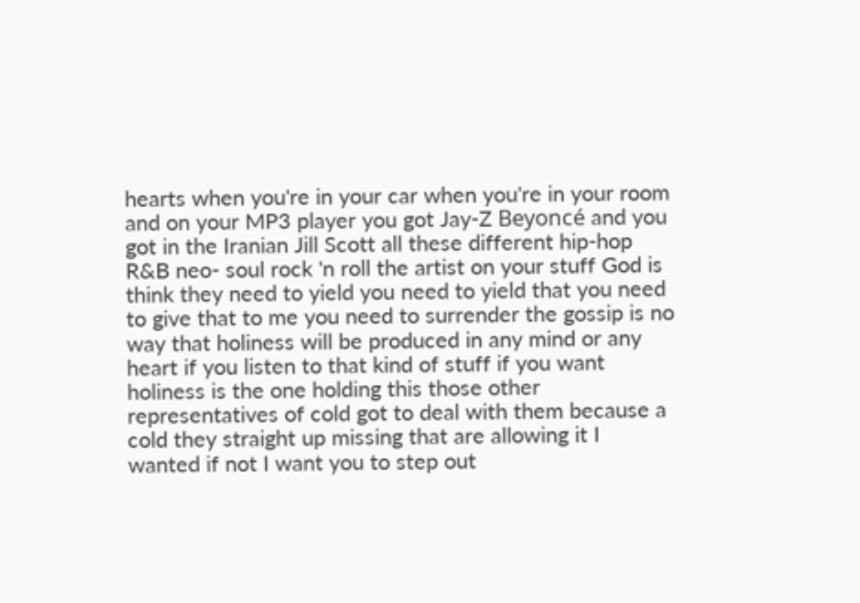hearts when you're in your car when you're in your room and on your MP3 player you got Jay-Z Beyoncé and you got in the Iranian Jill Scott all these different hip-hop R&B neo- soul rock 'n roll the artist on your stuff God is think they need to yield you need to yield that you need to give that to me you need to surrender the gossip is no way that holiness will be produced in any mind or any heart if you listen to that kind of stuff if you want holiness is the one holding this those other representatives of cold got to deal with them because a cold they straight up missing that are allowing it I wanted if not I want you to step out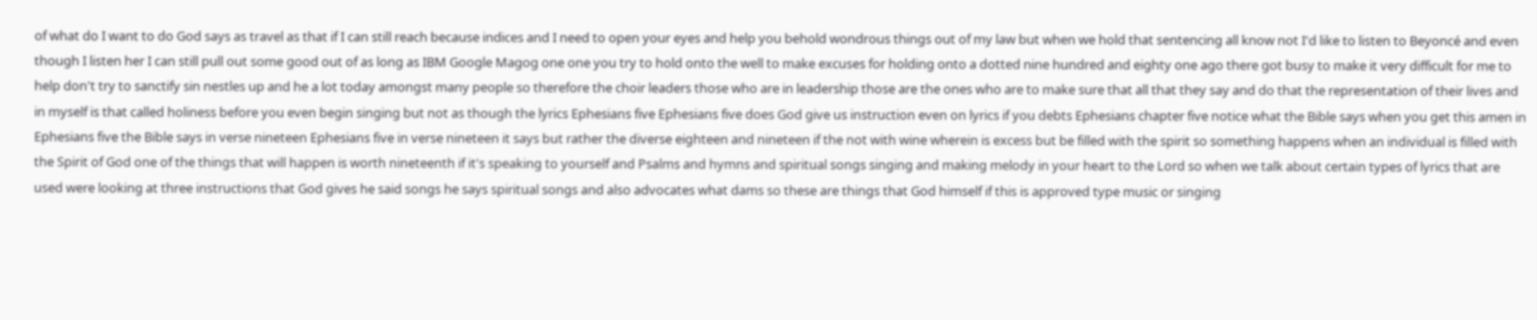of what do I want to do God says as travel as that if I can still reach because indices and I need to open your eyes and help you behold wondrous things out of my law but when we hold that sentencing all know not I'd like to listen to Beyoncé and even though I listen her I can still pull out some good out of as long as IBM Google Magog one one you try to hold onto the well to make excuses for holding onto a dotted nine hundred and eighty one ago there got busy to make it very difficult for me to help don't try to sanctify sin nestles up and he a lot today amongst many people so therefore the choir leaders those who are in leadership those are the ones who are to make sure that all that they say and do that the representation of their lives and in myself is that called holiness before you even begin singing but not as though the lyrics Ephesians five Ephesians five does God give us instruction even on lyrics if you debts Ephesians chapter five notice what the Bible says when you get this amen in Ephesians five the Bible says in verse nineteen Ephesians five in verse nineteen it says but rather the diverse eighteen and nineteen if the not with wine wherein is excess but be filled with the spirit so something happens when an individual is filled with the Spirit of God one of the things that will happen is worth nineteenth if it's speaking to yourself and Psalms and hymns and spiritual songs singing and making melody in your heart to the Lord so when we talk about certain types of lyrics that are used were looking at three instructions that God gives he said songs he says spiritual songs and also advocates what dams so these are things that God himself if this is approved type music or singing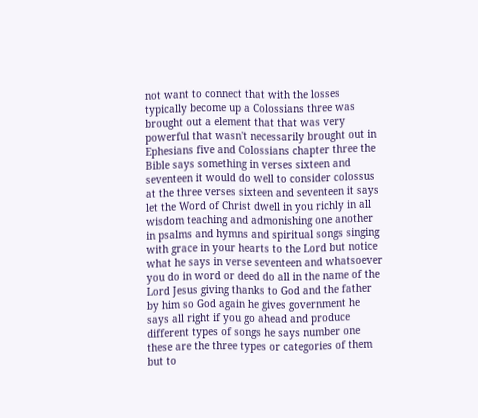not want to connect that with the losses typically become up a Colossians three was brought out a element that that was very powerful that wasn't necessarily brought out in Ephesians five and Colossians chapter three the Bible says something in verses sixteen and seventeen it would do well to consider colossus at the three verses sixteen and seventeen it says let the Word of Christ dwell in you richly in all wisdom teaching and admonishing one another in psalms and hymns and spiritual songs singing with grace in your hearts to the Lord but notice what he says in verse seventeen and whatsoever you do in word or deed do all in the name of the Lord Jesus giving thanks to God and the father by him so God again he gives government he says all right if you go ahead and produce different types of songs he says number one these are the three types or categories of them but to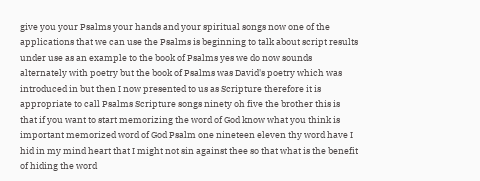give you your Psalms your hands and your spiritual songs now one of the applications that we can use the Psalms is beginning to talk about script results under use as an example to the book of Psalms yes we do now sounds alternately with poetry but the book of Psalms was David's poetry which was introduced in but then I now presented to us as Scripture therefore it is appropriate to call Psalms Scripture songs ninety oh five the brother this is that if you want to start memorizing the word of God know what you think is important memorized word of God Psalm one nineteen eleven thy word have I hid in my mind heart that I might not sin against thee so that what is the benefit of hiding the word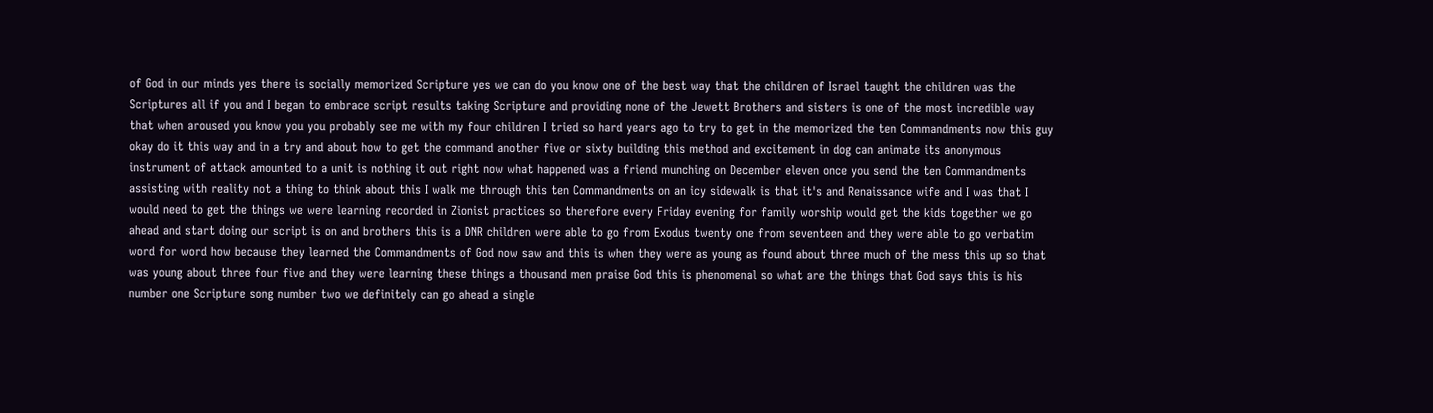of God in our minds yes there is socially memorized Scripture yes we can do you know one of the best way that the children of Israel taught the children was the Scriptures all if you and I began to embrace script results taking Scripture and providing none of the Jewett Brothers and sisters is one of the most incredible way that when aroused you know you you probably see me with my four children I tried so hard years ago to try to get in the memorized the ten Commandments now this guy okay do it this way and in a try and about how to get the command another five or sixty building this method and excitement in dog can animate its anonymous instrument of attack amounted to a unit is nothing it out right now what happened was a friend munching on December eleven once you send the ten Commandments assisting with reality not a thing to think about this I walk me through this ten Commandments on an icy sidewalk is that it's and Renaissance wife and I was that I would need to get the things we were learning recorded in Zionist practices so therefore every Friday evening for family worship would get the kids together we go ahead and start doing our script is on and brothers this is a DNR children were able to go from Exodus twenty one from seventeen and they were able to go verbatim word for word how because they learned the Commandments of God now saw and this is when they were as young as found about three much of the mess this up so that was young about three four five and they were learning these things a thousand men praise God this is phenomenal so what are the things that God says this is his number one Scripture song number two we definitely can go ahead a single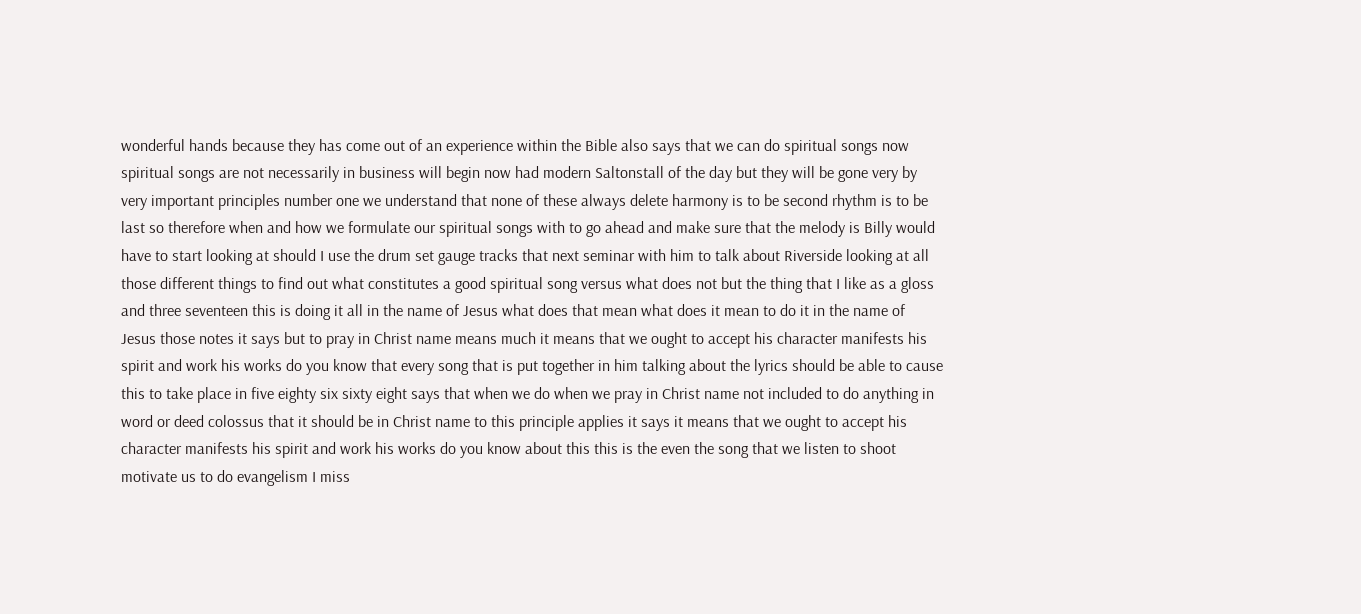wonderful hands because they has come out of an experience within the Bible also says that we can do spiritual songs now spiritual songs are not necessarily in business will begin now had modern Saltonstall of the day but they will be gone very by very important principles number one we understand that none of these always delete harmony is to be second rhythm is to be last so therefore when and how we formulate our spiritual songs with to go ahead and make sure that the melody is Billy would have to start looking at should I use the drum set gauge tracks that next seminar with him to talk about Riverside looking at all those different things to find out what constitutes a good spiritual song versus what does not but the thing that I like as a gloss and three seventeen this is doing it all in the name of Jesus what does that mean what does it mean to do it in the name of Jesus those notes it says but to pray in Christ name means much it means that we ought to accept his character manifests his spirit and work his works do you know that every song that is put together in him talking about the lyrics should be able to cause this to take place in five eighty six sixty eight says that when we do when we pray in Christ name not included to do anything in word or deed colossus that it should be in Christ name to this principle applies it says it means that we ought to accept his character manifests his spirit and work his works do you know about this this is the even the song that we listen to shoot motivate us to do evangelism I miss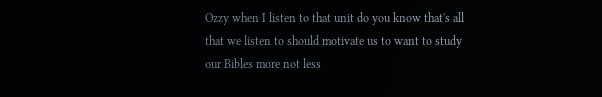Ozzy when I listen to that unit do you know that's all that we listen to should motivate us to want to study our Bibles more not less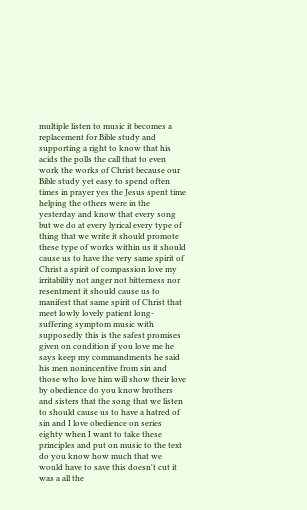multiple listen to music it becomes a replacement for Bible study and supporting a right to know that his acids the polls the call that to even work the works of Christ because our Bible study yet easy to spend often times in prayer yes the Jesus spent time helping the others were in the yesterday and know that every song but we do at every lyrical every type of thing that we write it should promote these type of works within us it should cause us to have the very same spirit of Christ a spirit of compassion love my irritability not anger not bitterness nor resentment it should cause us to manifest that same spirit of Christ that meet lowly lovely patient long-suffering symptom music with supposedly this is the safest promises given on condition if you love me he says keep my commandments he said his men nonincentive from sin and those who love him will show their love by obedience do you know brothers and sisters that the song that we listen to should cause us to have a hatred of sin and I love obedience on series eighty when I want to take these principles and put on music to the text do you know how much that we would have to save this doesn't cut it was a all the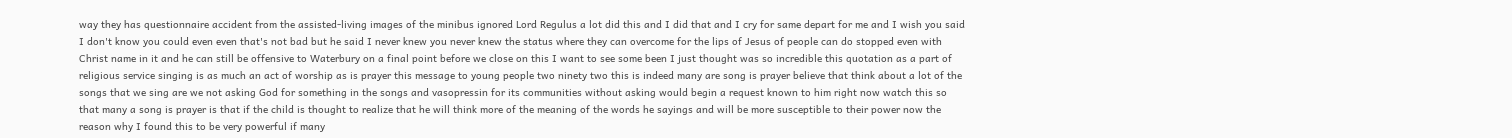way they has questionnaire accident from the assisted-living images of the minibus ignored Lord Regulus a lot did this and I did that and I cry for same depart for me and I wish you said I don't know you could even even that's not bad but he said I never knew you never knew the status where they can overcome for the lips of Jesus of people can do stopped even with Christ name in it and he can still be offensive to Waterbury on a final point before we close on this I want to see some been I just thought was so incredible this quotation as a part of religious service singing is as much an act of worship as is prayer this message to young people two ninety two this is indeed many are song is prayer believe that think about a lot of the songs that we sing are we not asking God for something in the songs and vasopressin for its communities without asking would begin a request known to him right now watch this so that many a song is prayer is that if the child is thought to realize that he will think more of the meaning of the words he sayings and will be more susceptible to their power now the reason why I found this to be very powerful if many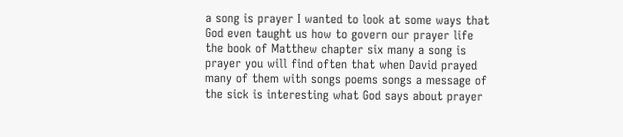a song is prayer I wanted to look at some ways that God even taught us how to govern our prayer life the book of Matthew chapter six many a song is prayer you will find often that when David prayed many of them with songs poems songs a message of the sick is interesting what God says about prayer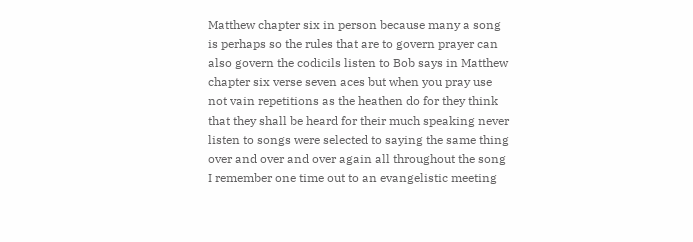Matthew chapter six in person because many a song is perhaps so the rules that are to govern prayer can also govern the codicils listen to Bob says in Matthew chapter six verse seven aces but when you pray use not vain repetitions as the heathen do for they think that they shall be heard for their much speaking never listen to songs were selected to saying the same thing over and over and over again all throughout the song I remember one time out to an evangelistic meeting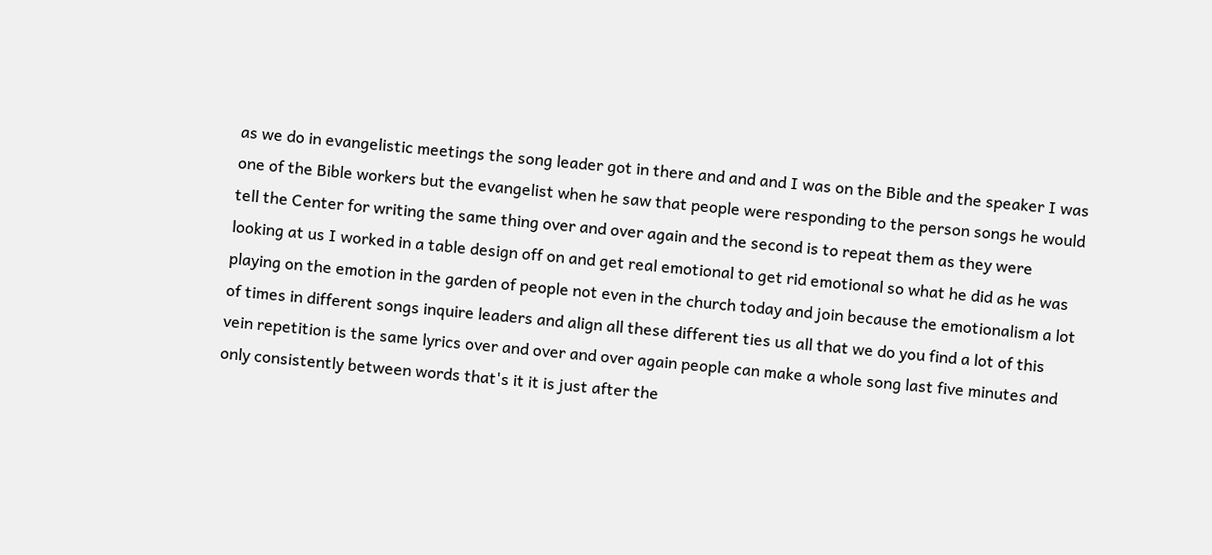as we do in evangelistic meetings the song leader got in there and and and I was on the Bible and the speaker I was one of the Bible workers but the evangelist when he saw that people were responding to the person songs he would tell the Center for writing the same thing over and over again and the second is to repeat them as they were looking at us I worked in a table design off on and get real emotional to get rid emotional so what he did as he was playing on the emotion in the garden of people not even in the church today and join because the emotionalism a lot of times in different songs inquire leaders and align all these different ties us all that we do you find a lot of this vein repetition is the same lyrics over and over and over again people can make a whole song last five minutes and only consistently between words that's it it is just after the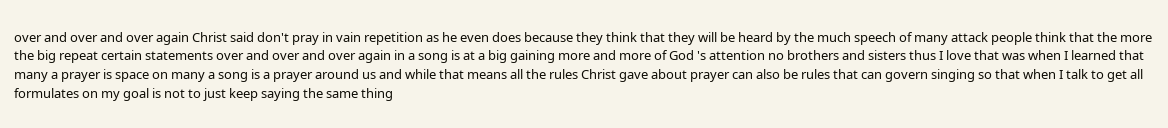over and over and over again Christ said don't pray in vain repetition as he even does because they think that they will be heard by the much speech of many attack people think that the more the big repeat certain statements over and over and over again in a song is at a big gaining more and more of God 's attention no brothers and sisters thus I love that was when I learned that many a prayer is space on many a song is a prayer around us and while that means all the rules Christ gave about prayer can also be rules that can govern singing so that when I talk to get all formulates on my goal is not to just keep saying the same thing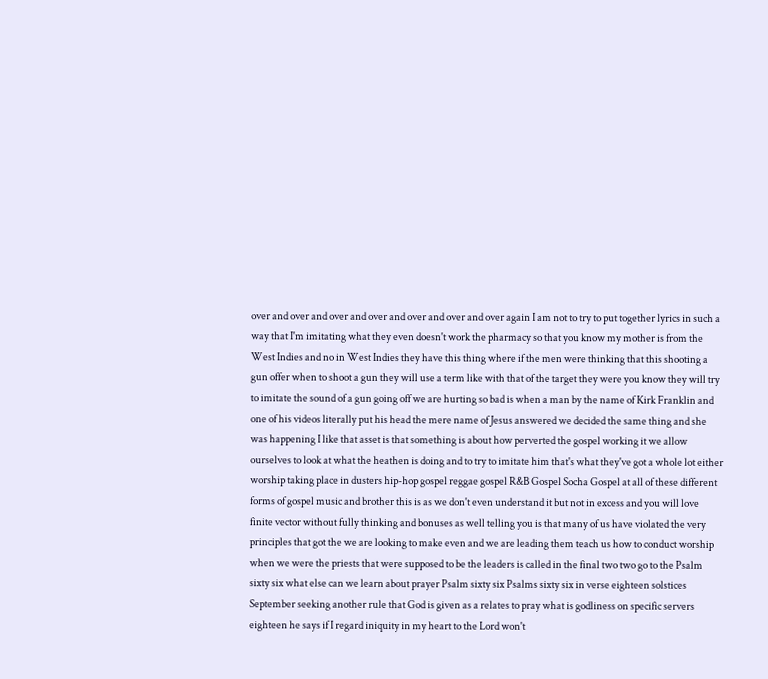over and over and over and over and over and over and over again I am not to try to put together lyrics in such a way that I'm imitating what they even doesn't work the pharmacy so that you know my mother is from the West Indies and no in West Indies they have this thing where if the men were thinking that this shooting a gun offer when to shoot a gun they will use a term like with that of the target they were you know they will try to imitate the sound of a gun going off we are hurting so bad is when a man by the name of Kirk Franklin and one of his videos literally put his head the mere name of Jesus answered we decided the same thing and she was happening I like that asset is that something is about how perverted the gospel working it we allow ourselves to look at what the heathen is doing and to try to imitate him that's what they've got a whole lot either worship taking place in dusters hip-hop gospel reggae gospel R&B Gospel Socha Gospel at all of these different forms of gospel music and brother this is as we don't even understand it but not in excess and you will love finite vector without fully thinking and bonuses as well telling you is that many of us have violated the very principles that got the we are looking to make even and we are leading them teach us how to conduct worship when we were the priests that were supposed to be the leaders is called in the final two two go to the Psalm sixty six what else can we learn about prayer Psalm sixty six Psalms sixty six in verse eighteen solstices September seeking another rule that God is given as a relates to pray what is godliness on specific servers eighteen he says if I regard iniquity in my heart to the Lord won't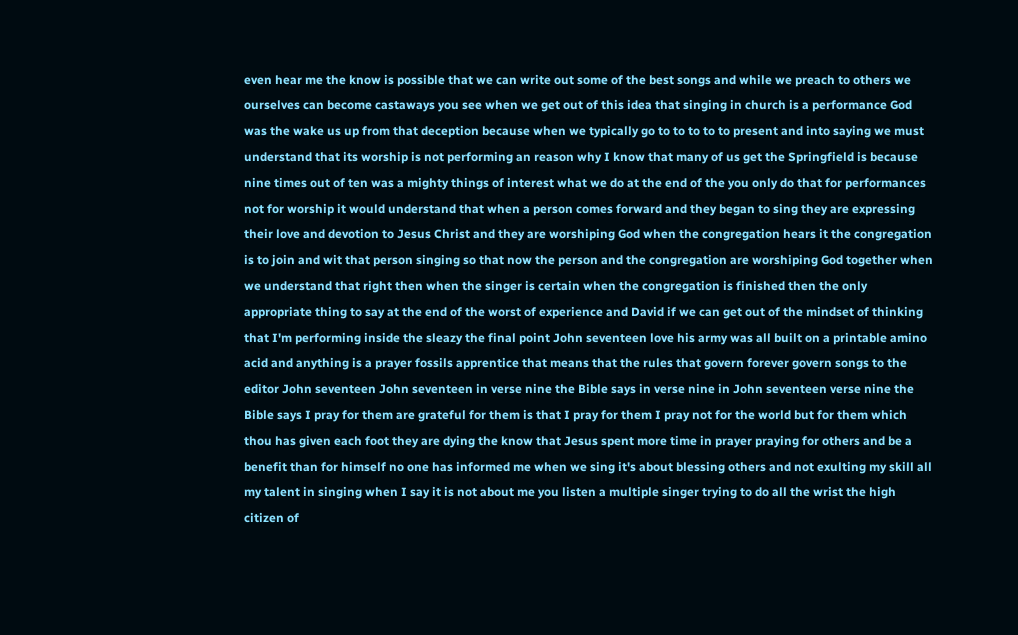even hear me the know is possible that we can write out some of the best songs and while we preach to others we ourselves can become castaways you see when we get out of this idea that singing in church is a performance God was the wake us up from that deception because when we typically go to to to to to present and into saying we must understand that its worship is not performing an reason why I know that many of us get the Springfield is because nine times out of ten was a mighty things of interest what we do at the end of the you only do that for performances not for worship it would understand that when a person comes forward and they began to sing they are expressing their love and devotion to Jesus Christ and they are worshiping God when the congregation hears it the congregation is to join and wit that person singing so that now the person and the congregation are worshiping God together when we understand that right then when the singer is certain when the congregation is finished then the only appropriate thing to say at the end of the worst of experience and David if we can get out of the mindset of thinking that I'm performing inside the sleazy the final point John seventeen love his army was all built on a printable amino acid and anything is a prayer fossils apprentice that means that the rules that govern forever govern songs to the editor John seventeen John seventeen in verse nine the Bible says in verse nine in John seventeen verse nine the Bible says I pray for them are grateful for them is that I pray for them I pray not for the world but for them which thou has given each foot they are dying the know that Jesus spent more time in prayer praying for others and be a benefit than for himself no one has informed me when we sing it's about blessing others and not exulting my skill all my talent in singing when I say it is not about me you listen a multiple singer trying to do all the wrist the high citizen of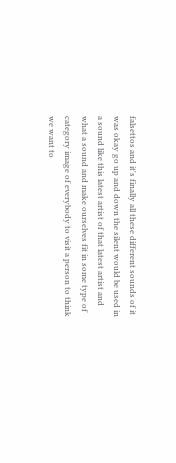falsettos and it's finally all these different sounds of it was okay go up and down the silent would be used in a sound like this latest artist of that latest artist and what a sound and make ourselves fit in some type of category image of everybody to visit a person to think we want to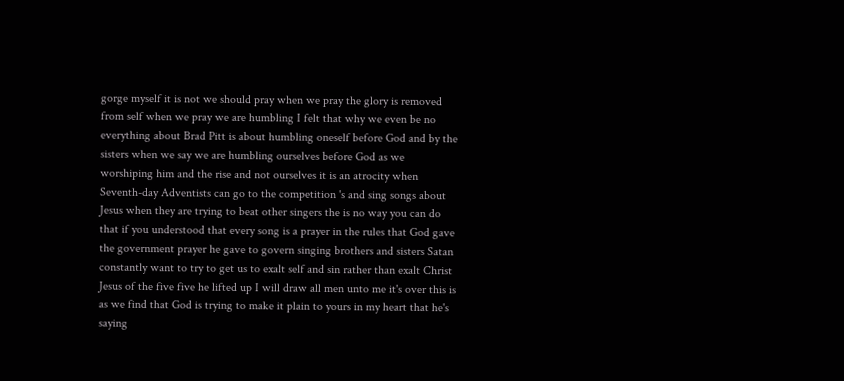gorge myself it is not we should pray when we pray the glory is removed from self when we pray we are humbling I felt that why we even be no everything about Brad Pitt is about humbling oneself before God and by the sisters when we say we are humbling ourselves before God as we worshiping him and the rise and not ourselves it is an atrocity when Seventh-day Adventists can go to the competition 's and sing songs about Jesus when they are trying to beat other singers the is no way you can do that if you understood that every song is a prayer in the rules that God gave the government prayer he gave to govern singing brothers and sisters Satan constantly want to try to get us to exalt self and sin rather than exalt Christ Jesus of the five five he lifted up I will draw all men unto me it's over this is as we find that God is trying to make it plain to yours in my heart that he's saying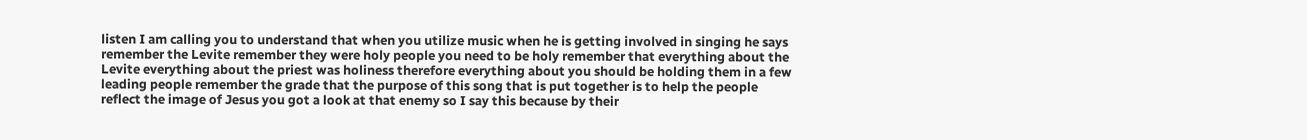listen I am calling you to understand that when you utilize music when he is getting involved in singing he says remember the Levite remember they were holy people you need to be holy remember that everything about the Levite everything about the priest was holiness therefore everything about you should be holding them in a few leading people remember the grade that the purpose of this song that is put together is to help the people reflect the image of Jesus you got a look at that enemy so I say this because by their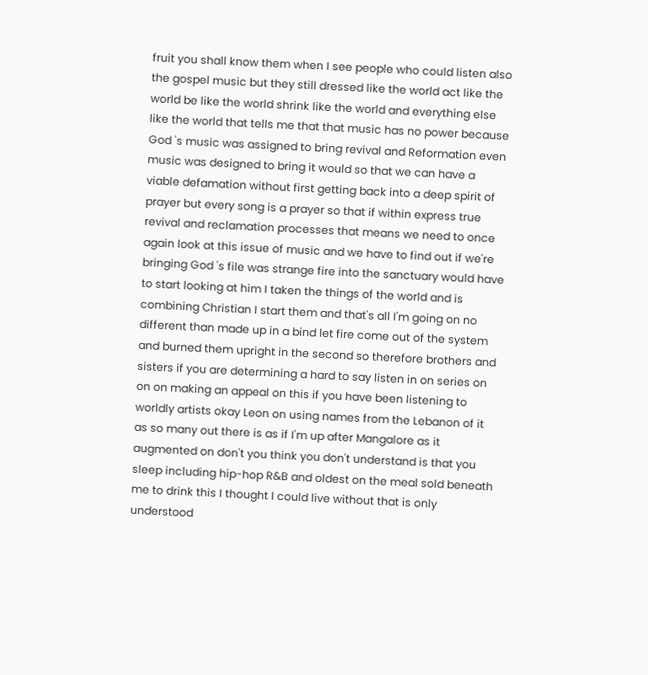fruit you shall know them when I see people who could listen also the gospel music but they still dressed like the world act like the world be like the world shrink like the world and everything else like the world that tells me that that music has no power because God 's music was assigned to bring revival and Reformation even music was designed to bring it would so that we can have a viable defamation without first getting back into a deep spirit of prayer but every song is a prayer so that if within express true revival and reclamation processes that means we need to once again look at this issue of music and we have to find out if we're bringing God 's file was strange fire into the sanctuary would have to start looking at him I taken the things of the world and is combining Christian I start them and that's all I'm going on no different than made up in a bind let fire come out of the system and burned them upright in the second so therefore brothers and sisters if you are determining a hard to say listen in on series on on on making an appeal on this if you have been listening to worldly artists okay Leon on using names from the Lebanon of it as so many out there is as if I'm up after Mangalore as it augmented on don't you think you don't understand is that you sleep including hip-hop R&B and oldest on the meal sold beneath me to drink this I thought I could live without that is only understood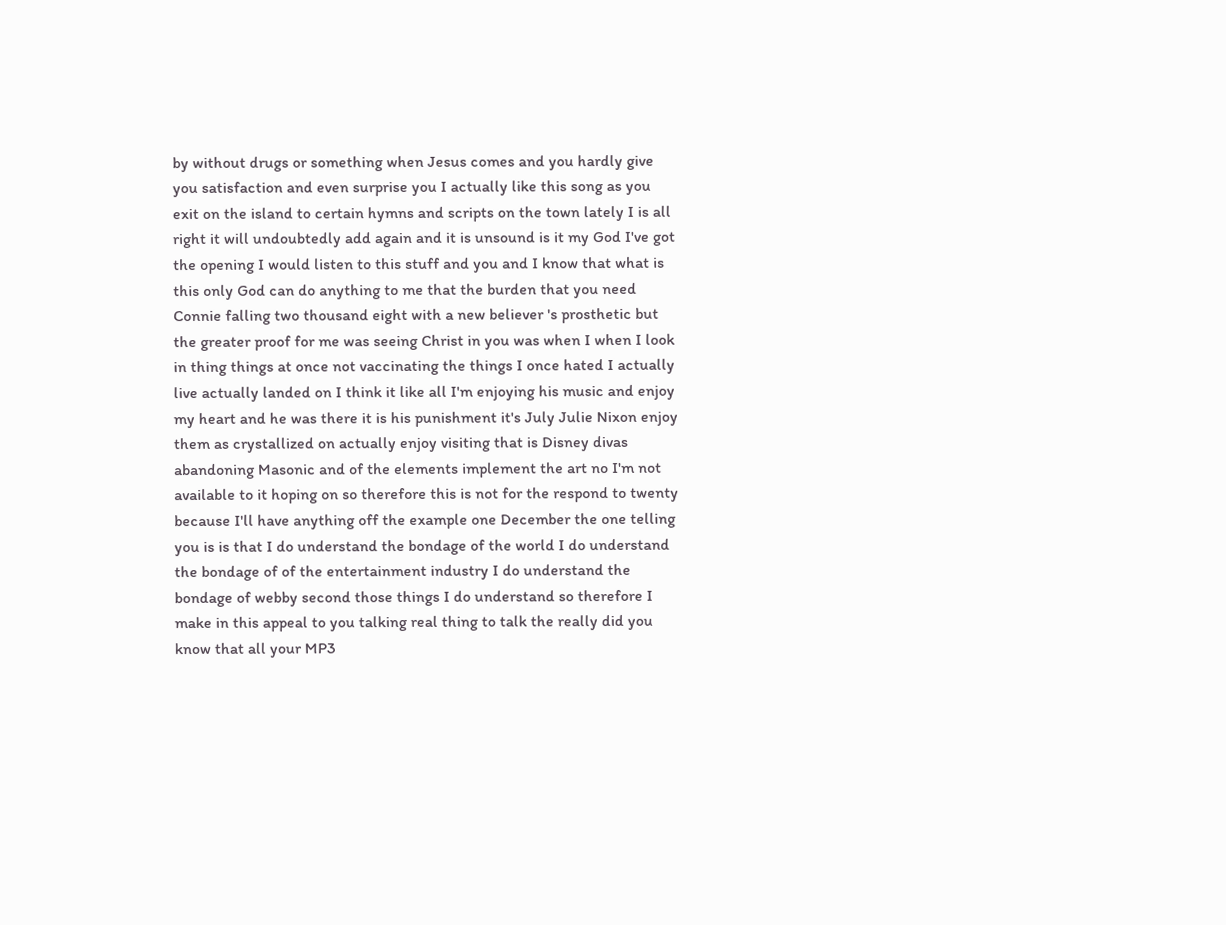by without drugs or something when Jesus comes and you hardly give you satisfaction and even surprise you I actually like this song as you exit on the island to certain hymns and scripts on the town lately I is all right it will undoubtedly add again and it is unsound is it my God I've got the opening I would listen to this stuff and you and I know that what is this only God can do anything to me that the burden that you need Connie falling two thousand eight with a new believer 's prosthetic but the greater proof for me was seeing Christ in you was when I when I look in thing things at once not vaccinating the things I once hated I actually live actually landed on I think it like all I'm enjoying his music and enjoy my heart and he was there it is his punishment it's July Julie Nixon enjoy them as crystallized on actually enjoy visiting that is Disney divas abandoning Masonic and of the elements implement the art no I'm not available to it hoping on so therefore this is not for the respond to twenty because I'll have anything off the example one December the one telling you is is that I do understand the bondage of the world I do understand the bondage of of the entertainment industry I do understand the bondage of webby second those things I do understand so therefore I make in this appeal to you talking real thing to talk the really did you know that all your MP3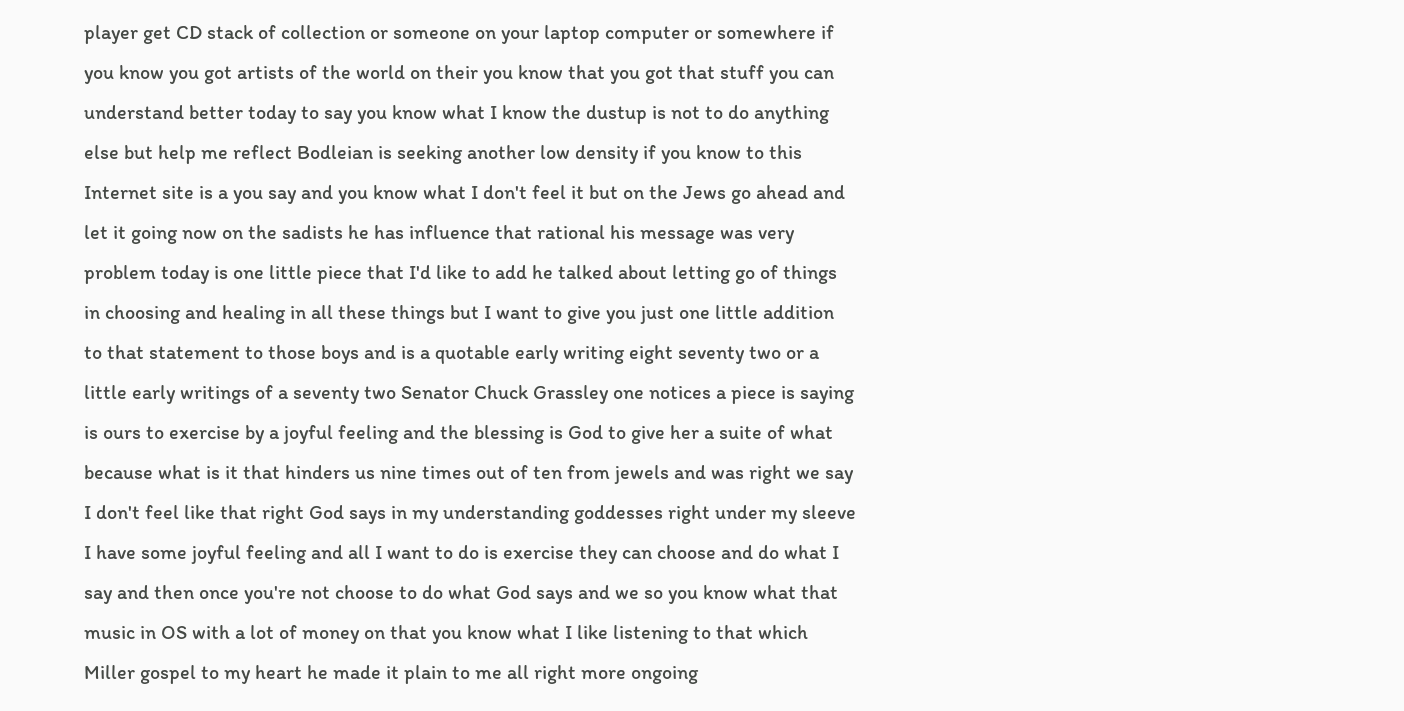player get CD stack of collection or someone on your laptop computer or somewhere if you know you got artists of the world on their you know that you got that stuff you can understand better today to say you know what I know the dustup is not to do anything else but help me reflect Bodleian is seeking another low density if you know to this Internet site is a you say and you know what I don't feel it but on the Jews go ahead and let it going now on the sadists he has influence that rational his message was very problem today is one little piece that I'd like to add he talked about letting go of things in choosing and healing in all these things but I want to give you just one little addition to that statement to those boys and is a quotable early writing eight seventy two or a little early writings of a seventy two Senator Chuck Grassley one notices a piece is saying is ours to exercise by a joyful feeling and the blessing is God to give her a suite of what because what is it that hinders us nine times out of ten from jewels and was right we say I don't feel like that right God says in my understanding goddesses right under my sleeve I have some joyful feeling and all I want to do is exercise they can choose and do what I say and then once you're not choose to do what God says and we so you know what that music in OS with a lot of money on that you know what I like listening to that which Miller gospel to my heart he made it plain to me all right more ongoing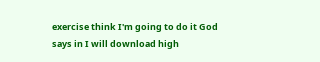exercise think I'm going to do it God says in I will download high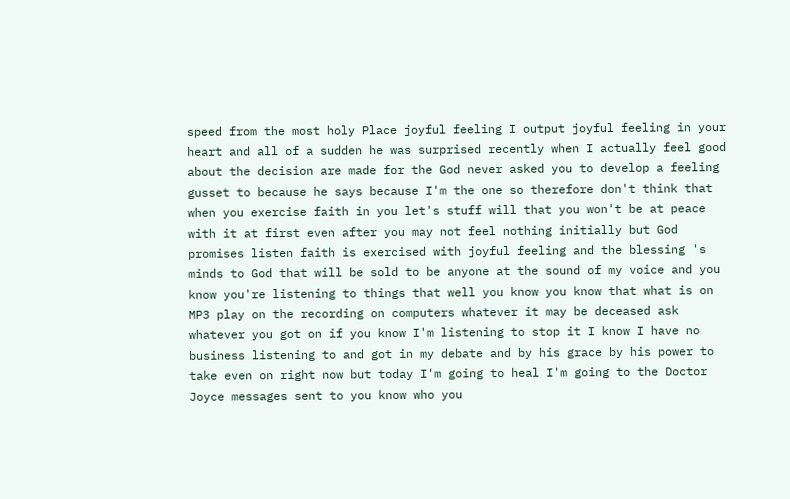speed from the most holy Place joyful feeling I output joyful feeling in your heart and all of a sudden he was surprised recently when I actually feel good about the decision are made for the God never asked you to develop a feeling gusset to because he says because I'm the one so therefore don't think that when you exercise faith in you let's stuff will that you won't be at peace with it at first even after you may not feel nothing initially but God promises listen faith is exercised with joyful feeling and the blessing 's minds to God that will be sold to be anyone at the sound of my voice and you know you're listening to things that well you know you know that what is on MP3 play on the recording on computers whatever it may be deceased ask whatever you got on if you know I'm listening to stop it I know I have no business listening to and got in my debate and by his grace by his power to take even on right now but today I'm going to heal I'm going to the Doctor Joyce messages sent to you know who you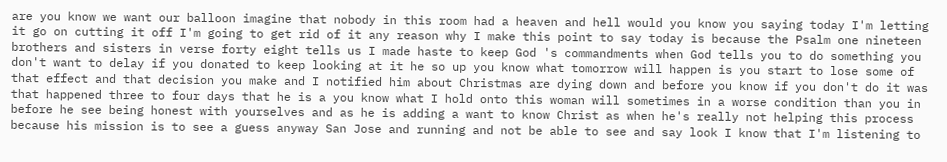are you know we want our balloon imagine that nobody in this room had a heaven and hell would you know you saying today I'm letting it go on cutting it off I'm going to get rid of it any reason why I make this point to say today is because the Psalm one nineteen brothers and sisters in verse forty eight tells us I made haste to keep God 's commandments when God tells you to do something you don't want to delay if you donated to keep looking at it he so up you know what tomorrow will happen is you start to lose some of that effect and that decision you make and I notified him about Christmas are dying down and before you know if you don't do it was that happened three to four days that he is a you know what I hold onto this woman will sometimes in a worse condition than you in before he see being honest with yourselves and as he is adding a want to know Christ as when he's really not helping this process because his mission is to see a guess anyway San Jose and running and not be able to see and say look I know that I'm listening to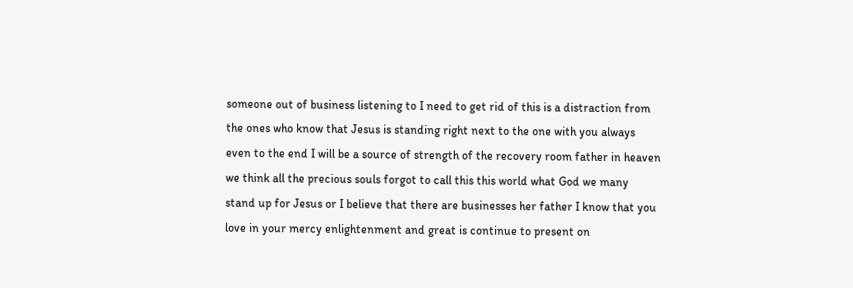someone out of business listening to I need to get rid of this is a distraction from the ones who know that Jesus is standing right next to the one with you always even to the end I will be a source of strength of the recovery room father in heaven we think all the precious souls forgot to call this this world what God we many stand up for Jesus or I believe that there are businesses her father I know that you love in your mercy enlightenment and great is continue to present on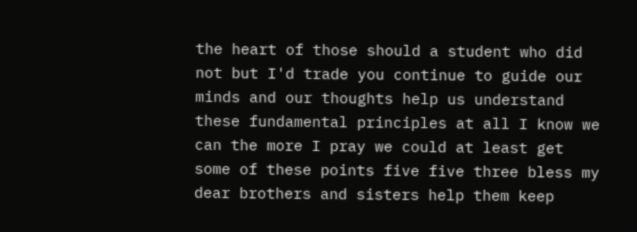the heart of those should a student who did not but I'd trade you continue to guide our minds and our thoughts help us understand these fundamental principles at all I know we can the more I pray we could at least get some of these points five five three bless my dear brothers and sisters help them keep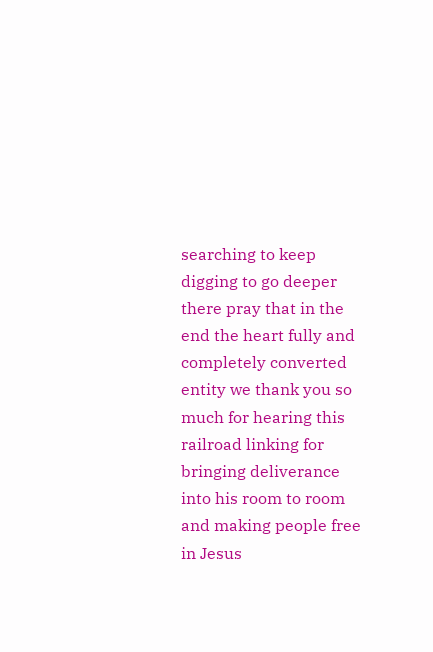searching to keep digging to go deeper there pray that in the end the heart fully and completely converted entity we thank you so much for hearing this railroad linking for bringing deliverance into his room to room and making people free in Jesus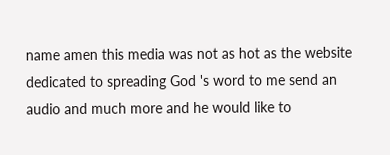name amen this media was not as hot as the website dedicated to spreading God 's word to me send an audio and much more and he would like to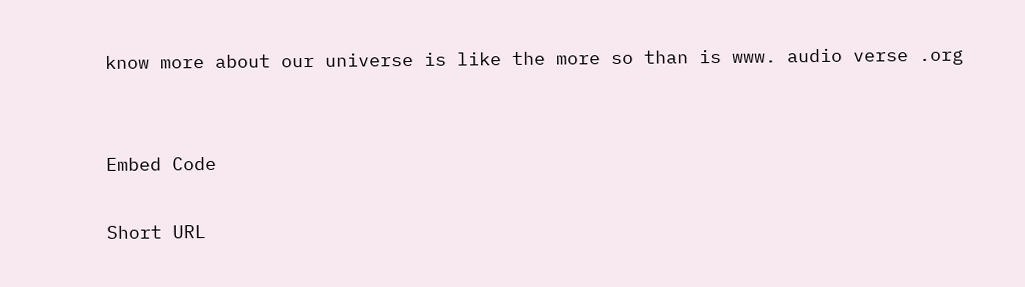know more about our universe is like the more so than is www. audio verse .org


Embed Code

Short URL